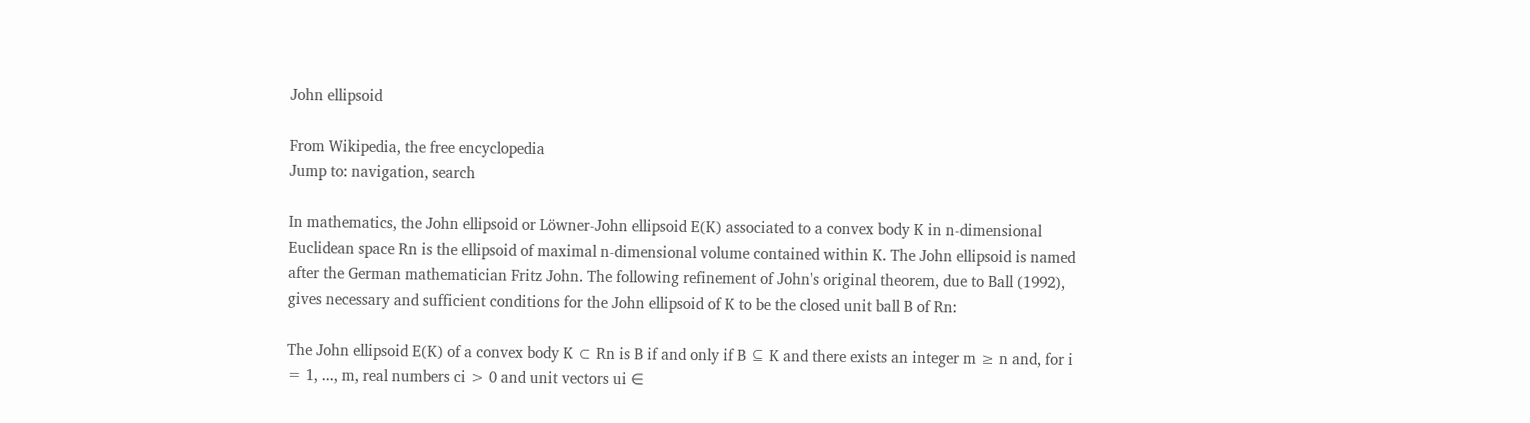John ellipsoid

From Wikipedia, the free encyclopedia
Jump to: navigation, search

In mathematics, the John ellipsoid or Löwner-John ellipsoid E(K) associated to a convex body K in n-dimensional Euclidean space Rn is the ellipsoid of maximal n-dimensional volume contained within K. The John ellipsoid is named after the German mathematician Fritz John. The following refinement of John's original theorem, due to Ball (1992), gives necessary and sufficient conditions for the John ellipsoid of K to be the closed unit ball B of Rn:

The John ellipsoid E(K) of a convex body K ⊂ Rn is B if and only if B ⊆ K and there exists an integer m ≥ n and, for i = 1, ..., m, real numbers ci > 0 and unit vectors ui ∈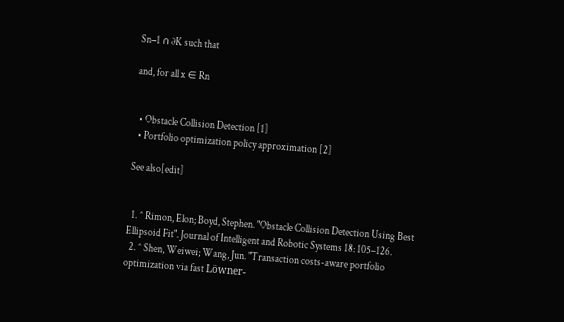Sn−1 ∩ ∂K such that

and, for all x ∈ Rn


  • Obstacle Collision Detection [1]
  • Portfolio optimization policy approximation [2]

See also[edit]


  1. ^ Rimon, Elon; Boyd, Stephen. "Obstacle Collision Detection Using Best Ellipsoid Fit". Journal of Intelligent and Robotic Systems 18: 105–126.
  2. ^ Shen, Weiwei; Wang, Jun. "Transaction costs-aware portfolio optimization via fast Löwner-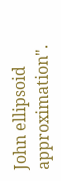John ellipsoid approximation".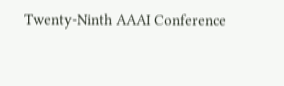Twenty-Ninth AAAI Conference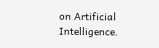on Artificial Intelligence.